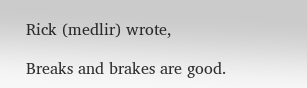Rick (medlir) wrote,

Breaks and brakes are good.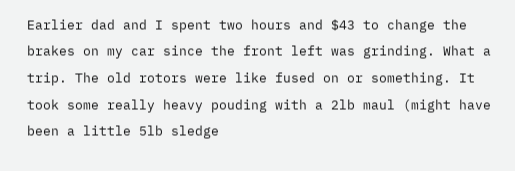Earlier dad and I spent two hours and $43 to change the brakes on my car since the front left was grinding. What a trip. The old rotors were like fused on or something. It took some really heavy pouding with a 2lb maul (might have been a little 5lb sledge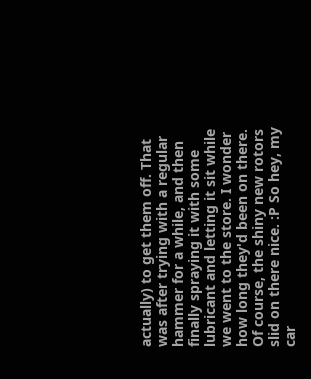actually) to get them off. That was after trying with a regular hammer for a while, and then finally spraying it with some lubricant and letting it sit while we went to the store. I wonder how long they'd been on there. Of course, the shiny new rotors slid on there nice. :P So hey, my car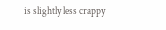is slightly less crappy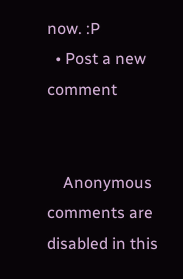now. :P
  • Post a new comment


    Anonymous comments are disabled in this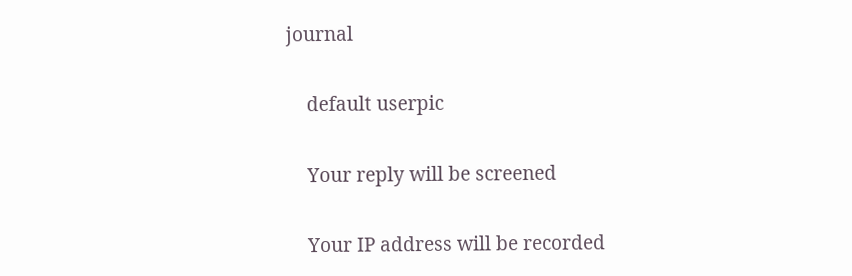journal

    default userpic

    Your reply will be screened

    Your IP address will be recorded